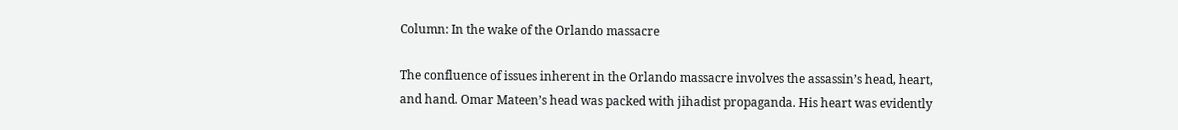Column: In the wake of the Orlando massacre

The confluence of issues inherent in the Orlando massacre involves the assassin’s head, heart, and hand. Omar Mateen’s head was packed with jihadist propaganda. His heart was evidently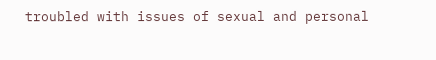troubled with issues of sexual and personal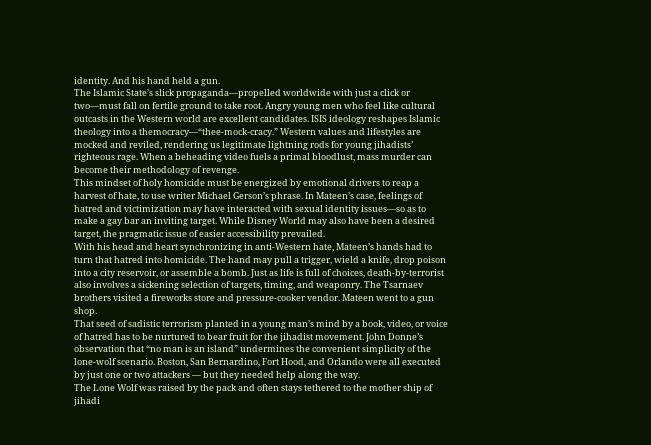identity. And his hand held a gun.
The Islamic State’s slick propaganda—propelled worldwide with just a click or two—must fall on fertile ground to take root. Angry young men who feel like cultural outcasts in the Western world are excellent candidates. ISIS ideology reshapes Islamic theology into a themocracy—“thee-mock-cracy.” Western values and lifestyles are mocked and reviled, rendering us legitimate lightning rods for young jihadists’ righteous rage. When a beheading video fuels a primal bloodlust, mass murder can become their methodology of revenge.
This mindset of holy homicide must be energized by emotional drivers to reap a harvest of hate, to use writer Michael Gerson’s phrase. In Mateen’s case, feelings of hatred and victimization may have interacted with sexual identity issues—so as to make a gay bar an inviting target. While Disney World may also have been a desired target, the pragmatic issue of easier accessibility prevailed.
With his head and heart synchronizing in anti-Western hate, Mateen’s hands had to turn that hatred into homicide. The hand may pull a trigger, wield a knife, drop poison into a city reservoir, or assemble a bomb. Just as life is full of choices, death-by-terrorist also involves a sickening selection of targets, timing, and weaponry. The Tsarnaev brothers visited a fireworks store and pressure-cooker vendor. Mateen went to a gun shop.
That seed of sadistic terrorism planted in a young man’s mind by a book, video, or voice of hatred has to be nurtured to bear fruit for the jihadist movement. John Donne’s observation that “no man is an island” undermines the convenient simplicity of the lone-wolf scenario. Boston, San Bernardino, Fort Hood, and Orlando were all executed by just one or two attackers — but they needed help along the way.
The Lone Wolf was raised by the pack and often stays tethered to the mother ship of jihadi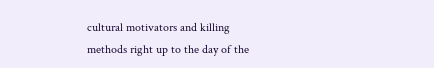cultural motivators and killing methods right up to the day of the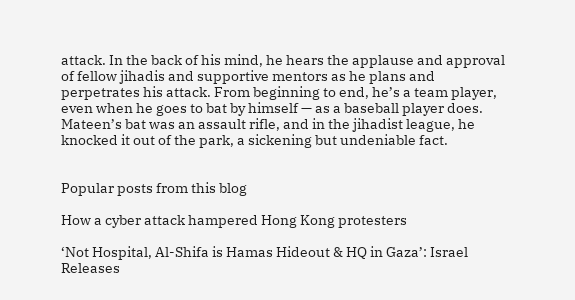attack. In the back of his mind, he hears the applause and approval of fellow jihadis and supportive mentors as he plans and perpetrates his attack. From beginning to end, he’s a team player, even when he goes to bat by himself — as a baseball player does. Mateen’s bat was an assault rifle, and in the jihadist league, he knocked it out of the park, a sickening but undeniable fact.


Popular posts from this blog

How a cyber attack hampered Hong Kong protesters

‘Not Hospital, Al-Shifa is Hamas Hideout & HQ in Gaza’: Israel Releases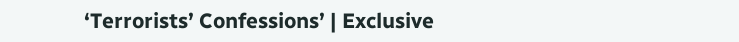‘Terrorists’ Confessions’ | Exclusive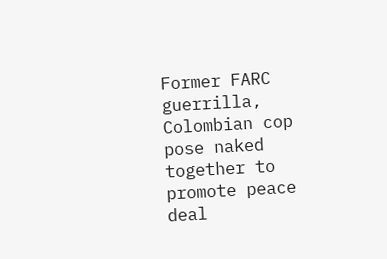Former FARC guerrilla, Colombian cop pose naked together to promote peace deal